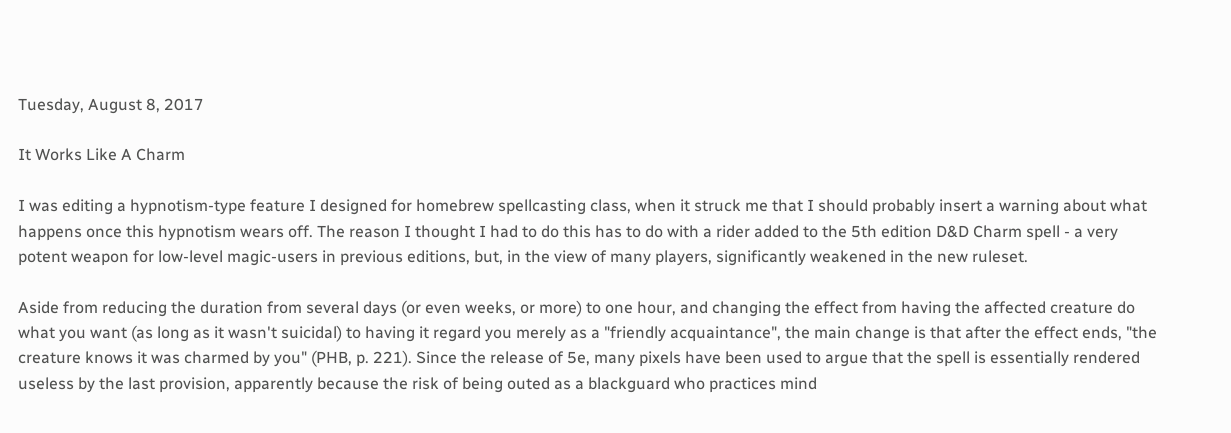Tuesday, August 8, 2017

It Works Like A Charm

I was editing a hypnotism-type feature I designed for homebrew spellcasting class, when it struck me that I should probably insert a warning about what happens once this hypnotism wears off. The reason I thought I had to do this has to do with a rider added to the 5th edition D&D Charm spell - a very potent weapon for low-level magic-users in previous editions, but, in the view of many players, significantly weakened in the new ruleset.

Aside from reducing the duration from several days (or even weeks, or more) to one hour, and changing the effect from having the affected creature do what you want (as long as it wasn't suicidal) to having it regard you merely as a "friendly acquaintance", the main change is that after the effect ends, "the creature knows it was charmed by you" (PHB, p. 221). Since the release of 5e, many pixels have been used to argue that the spell is essentially rendered useless by the last provision, apparently because the risk of being outed as a blackguard who practices mind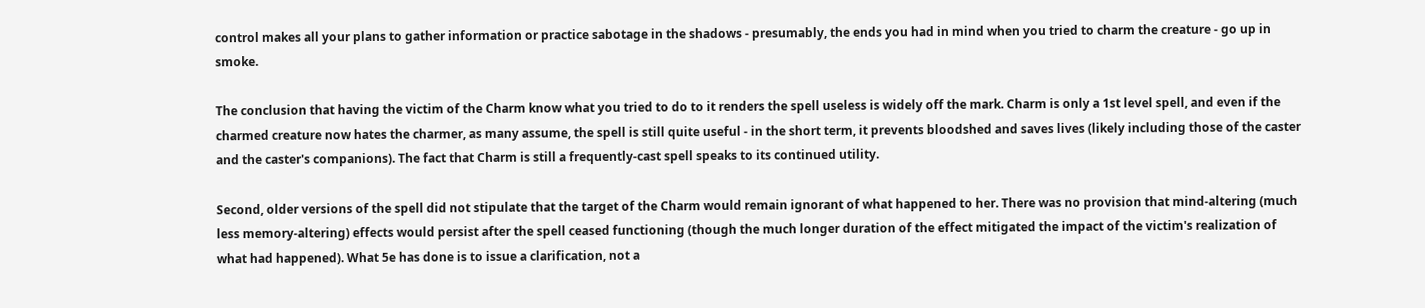control makes all your plans to gather information or practice sabotage in the shadows - presumably, the ends you had in mind when you tried to charm the creature - go up in smoke.

The conclusion that having the victim of the Charm know what you tried to do to it renders the spell useless is widely off the mark. Charm is only a 1st level spell, and even if the charmed creature now hates the charmer, as many assume, the spell is still quite useful - in the short term, it prevents bloodshed and saves lives (likely including those of the caster and the caster's companions). The fact that Charm is still a frequently-cast spell speaks to its continued utility.

Second, older versions of the spell did not stipulate that the target of the Charm would remain ignorant of what happened to her. There was no provision that mind-altering (much less memory-altering) effects would persist after the spell ceased functioning (though the much longer duration of the effect mitigated the impact of the victim's realization of what had happened). What 5e has done is to issue a clarification, not a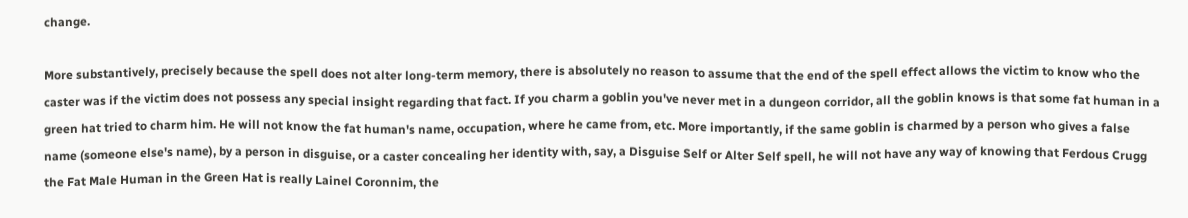change.

More substantively, precisely because the spell does not alter long-term memory, there is absolutely no reason to assume that the end of the spell effect allows the victim to know who the caster was if the victim does not possess any special insight regarding that fact. If you charm a goblin you've never met in a dungeon corridor, all the goblin knows is that some fat human in a green hat tried to charm him. He will not know the fat human's name, occupation, where he came from, etc. More importantly, if the same goblin is charmed by a person who gives a false name (someone else's name), by a person in disguise, or a caster concealing her identity with, say, a Disguise Self or Alter Self spell, he will not have any way of knowing that Ferdous Crugg the Fat Male Human in the Green Hat is really Lainel Coronnim, the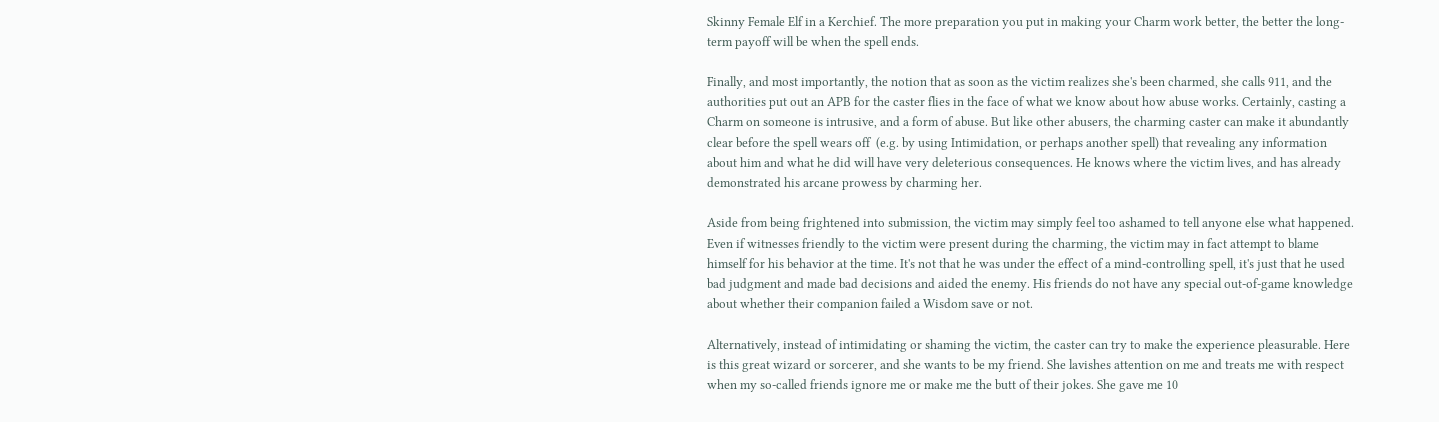Skinny Female Elf in a Kerchief. The more preparation you put in making your Charm work better, the better the long-term payoff will be when the spell ends.

Finally, and most importantly, the notion that as soon as the victim realizes she's been charmed, she calls 911, and the authorities put out an APB for the caster flies in the face of what we know about how abuse works. Certainly, casting a Charm on someone is intrusive, and a form of abuse. But like other abusers, the charming caster can make it abundantly clear before the spell wears off  (e.g. by using Intimidation, or perhaps another spell) that revealing any information about him and what he did will have very deleterious consequences. He knows where the victim lives, and has already demonstrated his arcane prowess by charming her.

Aside from being frightened into submission, the victim may simply feel too ashamed to tell anyone else what happened. Even if witnesses friendly to the victim were present during the charming, the victim may in fact attempt to blame himself for his behavior at the time. It's not that he was under the effect of a mind-controlling spell, it's just that he used bad judgment and made bad decisions and aided the enemy. His friends do not have any special out-of-game knowledge about whether their companion failed a Wisdom save or not.

Alternatively, instead of intimidating or shaming the victim, the caster can try to make the experience pleasurable. Here is this great wizard or sorcerer, and she wants to be my friend. She lavishes attention on me and treats me with respect when my so-called friends ignore me or make me the butt of their jokes. She gave me 10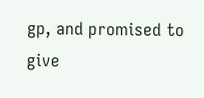gp, and promised to give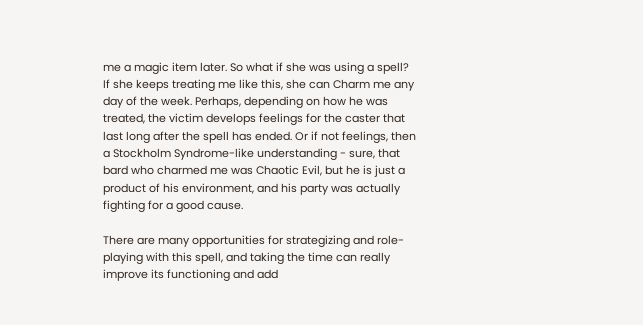me a magic item later. So what if she was using a spell? If she keeps treating me like this, she can Charm me any day of the week. Perhaps, depending on how he was treated, the victim develops feelings for the caster that last long after the spell has ended. Or if not feelings, then a Stockholm Syndrome-like understanding - sure, that bard who charmed me was Chaotic Evil, but he is just a product of his environment, and his party was actually fighting for a good cause.

There are many opportunities for strategizing and role-playing with this spell, and taking the time can really improve its functioning and add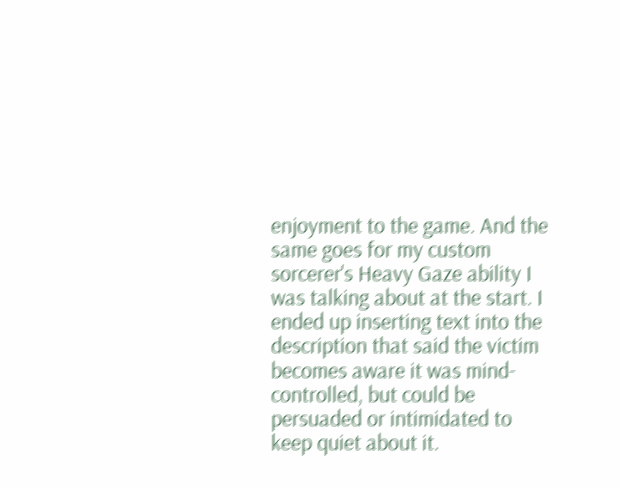enjoyment to the game. And the same goes for my custom sorcerer's Heavy Gaze ability I was talking about at the start. I ended up inserting text into the description that said the victim becomes aware it was mind-controlled, but could be persuaded or intimidated to keep quiet about it.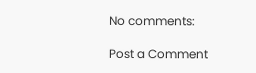No comments:

Post a Comment